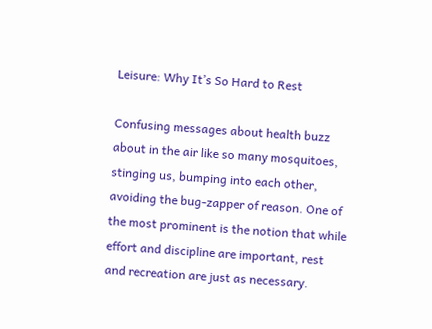Leisure: Why It’s So Hard to Rest

Confusing messages about health buzz about in the air like so many mosquitoes, stinging us, bumping into each other, avoiding the bug-zapper of reason. One of the most prominent is the notion that while effort and discipline are important, rest and recreation are just as necessary.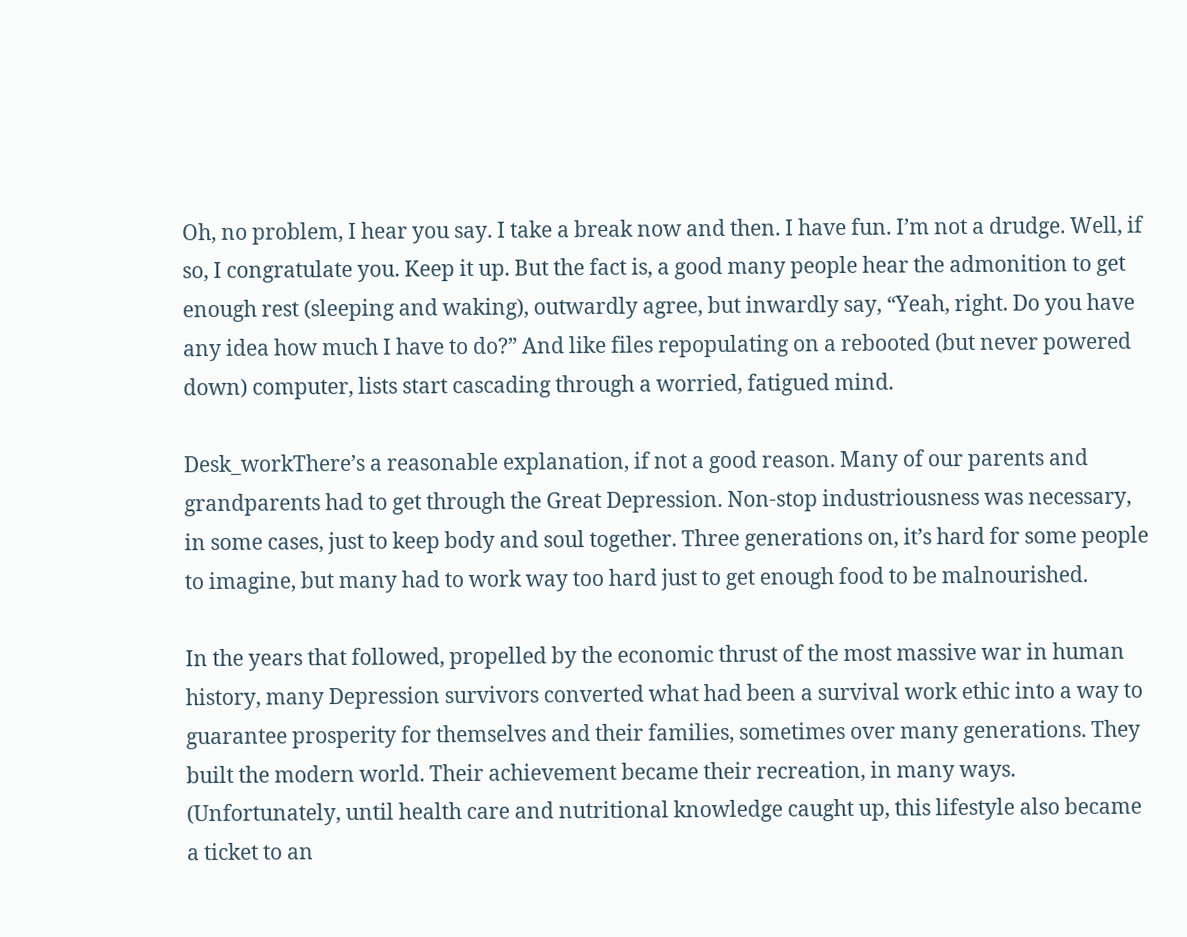Oh, no problem, I hear you say. I take a break now and then. I have fun. I’m not a drudge. Well, if so, I congratulate you. Keep it up. But the fact is, a good many people hear the admonition to get enough rest (sleeping and waking), outwardly agree, but inwardly say, “Yeah, right. Do you have any idea how much I have to do?” And like files repopulating on a rebooted (but never powered down) computer, lists start cascading through a worried, fatigued mind.

Desk_workThere’s a reasonable explanation, if not a good reason. Many of our parents and grandparents had to get through the Great Depression. Non-stop industriousness was necessary, in some cases, just to keep body and soul together. Three generations on, it’s hard for some people to imagine, but many had to work way too hard just to get enough food to be malnourished.

In the years that followed, propelled by the economic thrust of the most massive war in human history, many Depression survivors converted what had been a survival work ethic into a way to guarantee prosperity for themselves and their families, sometimes over many generations. They built the modern world. Their achievement became their recreation, in many ways. (Unfortunately, until health care and nutritional knowledge caught up, this lifestyle also became a ticket to an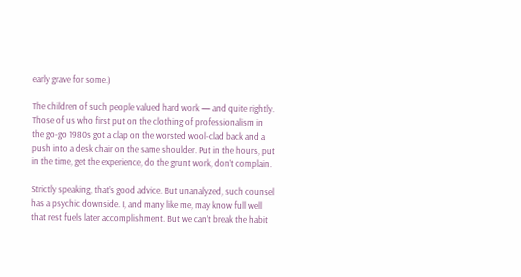early grave for some.)

The children of such people valued hard work — and quite rightly. Those of us who first put on the clothing of professionalism in the go-go 1980s got a clap on the worsted wool-clad back and a push into a desk chair on the same shoulder. Put in the hours, put in the time, get the experience, do the grunt work, don’t complain.

Strictly speaking, that’s good advice. But unanalyzed, such counsel has a psychic downside. I, and many like me, may know full well that rest fuels later accomplishment. But we can’t break the habit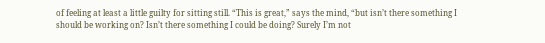of feeling at least a little guilty for sitting still. “This is great,” says the mind, “but isn’t there something I should be working on? Isn’t there something I could be doing? Surely I’m not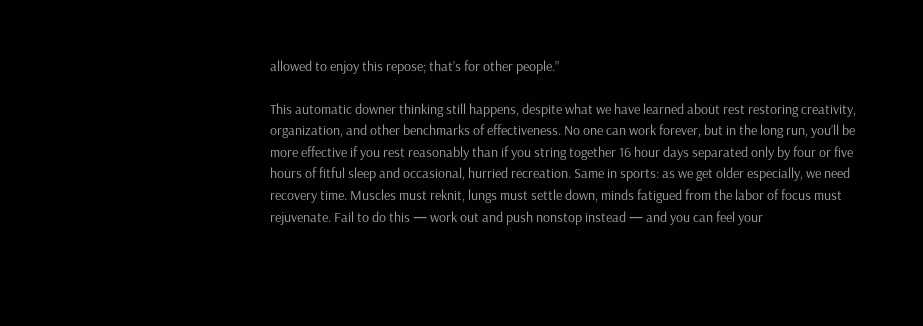allowed to enjoy this repose; that’s for other people.”

This automatic downer thinking still happens, despite what we have learned about rest restoring creativity, organization, and other benchmarks of effectiveness. No one can work forever, but in the long run, you’ll be more effective if you rest reasonably than if you string together 16 hour days separated only by four or five hours of fitful sleep and occasional, hurried recreation. Same in sports: as we get older especially, we need recovery time. Muscles must reknit, lungs must settle down, minds fatigued from the labor of focus must rejuvenate. Fail to do this — work out and push nonstop instead — and you can feel your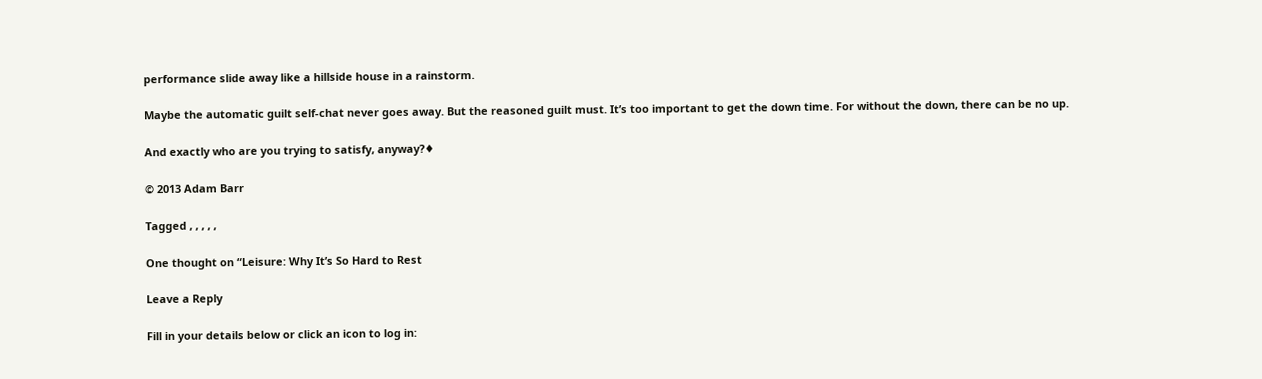performance slide away like a hillside house in a rainstorm.

Maybe the automatic guilt self-chat never goes away. But the reasoned guilt must. It’s too important to get the down time. For without the down, there can be no up.

And exactly who are you trying to satisfy, anyway?♦

© 2013 Adam Barr

Tagged , , , , ,

One thought on “Leisure: Why It’s So Hard to Rest

Leave a Reply

Fill in your details below or click an icon to log in: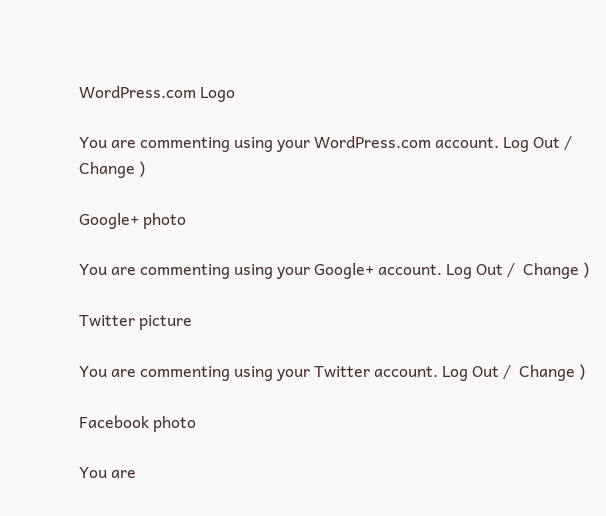WordPress.com Logo

You are commenting using your WordPress.com account. Log Out /  Change )

Google+ photo

You are commenting using your Google+ account. Log Out /  Change )

Twitter picture

You are commenting using your Twitter account. Log Out /  Change )

Facebook photo

You are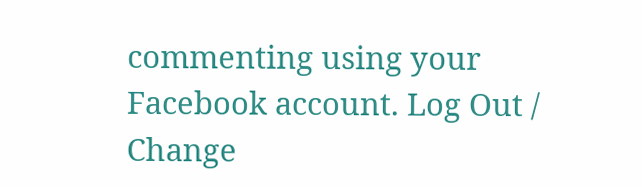commenting using your Facebook account. Log Out /  Change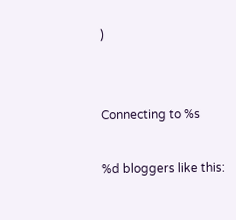)


Connecting to %s

%d bloggers like this: